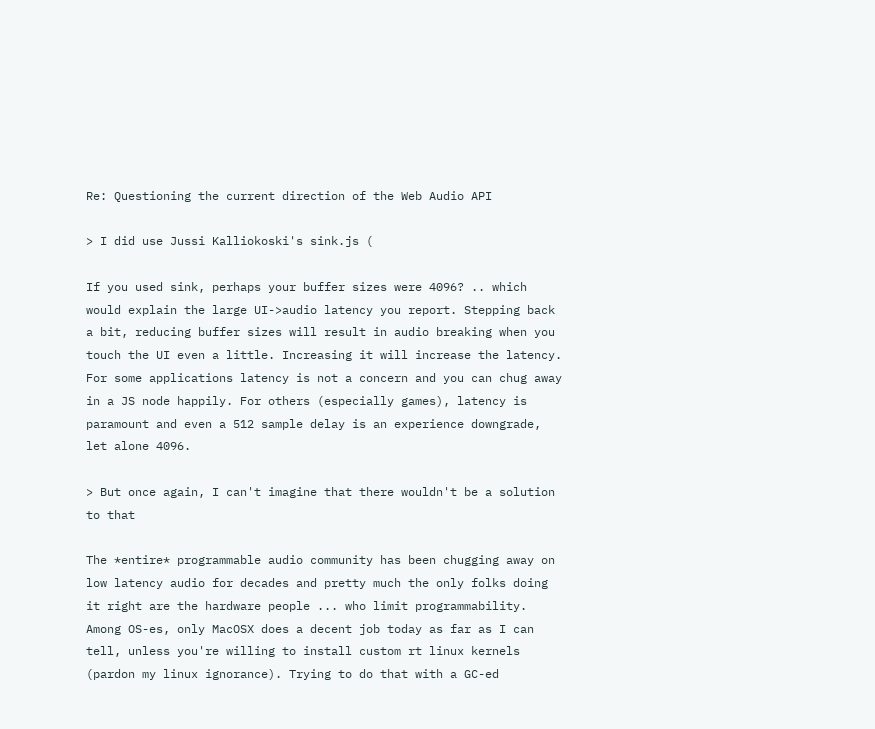Re: Questioning the current direction of the Web Audio API

> I did use Jussi Kalliokoski's sink.js (

If you used sink, perhaps your buffer sizes were 4096? .. which would explain the large UI->audio latency you report. Stepping back a bit, reducing buffer sizes will result in audio breaking when you touch the UI even a little. Increasing it will increase the latency. For some applications latency is not a concern and you can chug away in a JS node happily. For others (especially games), latency is paramount and even a 512 sample delay is an experience downgrade, let alone 4096.

> But once again, I can't imagine that there wouldn't be a solution to that

The *entire* programmable audio community has been chugging away on low latency audio for decades and pretty much the only folks doing it right are the hardware people ... who limit programmability. Among OS-es, only MacOSX does a decent job today as far as I can tell, unless you're willing to install custom rt linux kernels (pardon my linux ignorance). Trying to do that with a GC-ed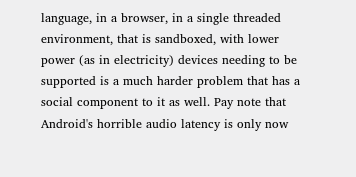language, in a browser, in a single threaded environment, that is sandboxed, with lower power (as in electricity) devices needing to be supported is a much harder problem that has a social component to it as well. Pay note that Android's horrible audio latency is only now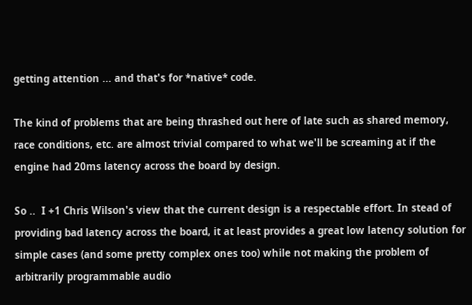getting attention ... and that's for *native* code.

The kind of problems that are being thrashed out here of late such as shared memory, race conditions, etc. are almost trivial compared to what we'll be screaming at if the engine had 20ms latency across the board by design.

So ..  I +1 Chris Wilson's view that the current design is a respectable effort. In stead of providing bad latency across the board, it at least provides a great low latency solution for simple cases (and some pretty complex ones too) while not making the problem of arbitrarily programmable audio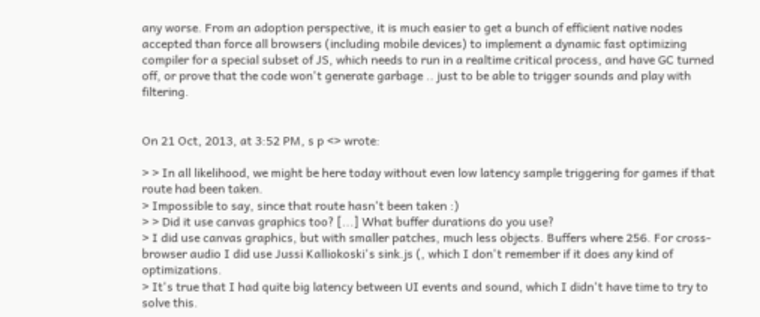any worse. From an adoption perspective, it is much easier to get a bunch of efficient native nodes accepted than force all browsers (including mobile devices) to implement a dynamic fast optimizing compiler for a special subset of JS, which needs to run in a realtime critical process, and have GC turned off, or prove that the code won't generate garbage .. just to be able to trigger sounds and play with filtering.


On 21 Oct, 2013, at 3:52 PM, s p <> wrote:

> > In all likelihood, we might be here today without even low latency sample triggering for games if that route had been taken.
> Impossible to say, since that route hasn't been taken :)
> > Did it use canvas graphics too? [...] What buffer durations do you use?
> I did use canvas graphics, but with smaller patches, much less objects. Buffers where 256. For cross-browser audio I did use Jussi Kalliokoski's sink.js (, which I don't remember if it does any kind of optimizations.
> It's true that I had quite big latency between UI events and sound, which I didn't have time to try to solve this.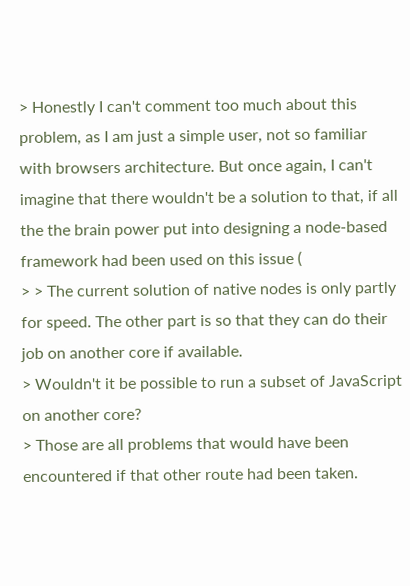> Honestly I can't comment too much about this problem, as I am just a simple user, not so familiar with browsers architecture. But once again, I can't imagine that there wouldn't be a solution to that, if all the the brain power put into designing a node-based framework had been used on this issue (
> > The current solution of native nodes is only partly for speed. The other part is so that they can do their job on another core if available.
> Wouldn't it be possible to run a subset of JavaScript on another core?
> Those are all problems that would have been encountered if that other route had been taken.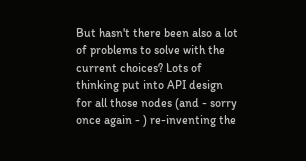But hasn't there been also a lot of problems to solve with the current choices? Lots of thinking put into API design for all those nodes (and - sorry once again - ) re-inventing the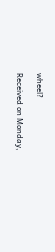wheel?

Received on Monday,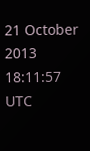21 October 2013 18:11:57 UTC